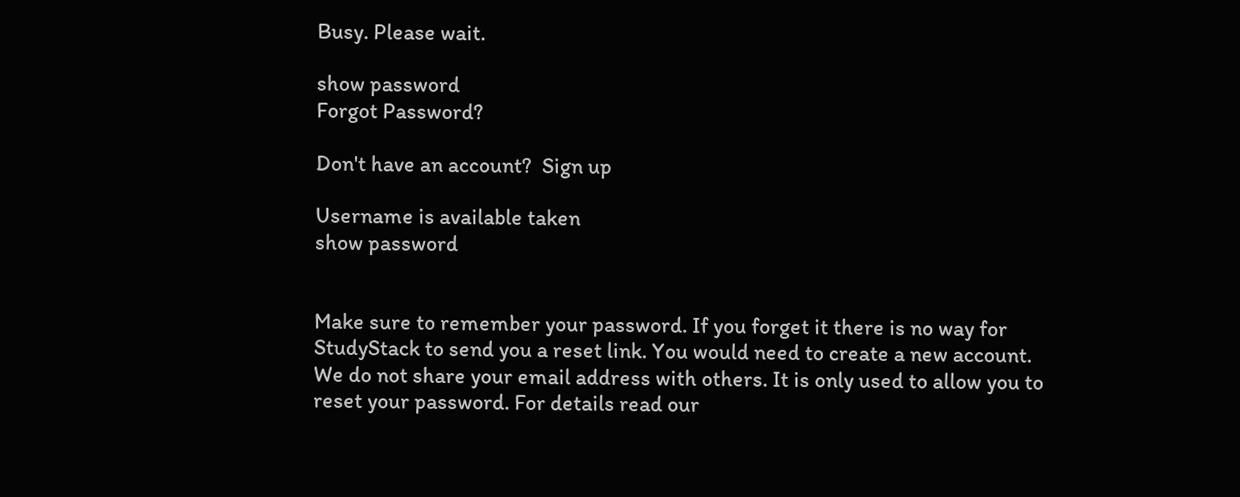Busy. Please wait.

show password
Forgot Password?

Don't have an account?  Sign up

Username is available taken
show password


Make sure to remember your password. If you forget it there is no way for StudyStack to send you a reset link. You would need to create a new account.
We do not share your email address with others. It is only used to allow you to reset your password. For details read our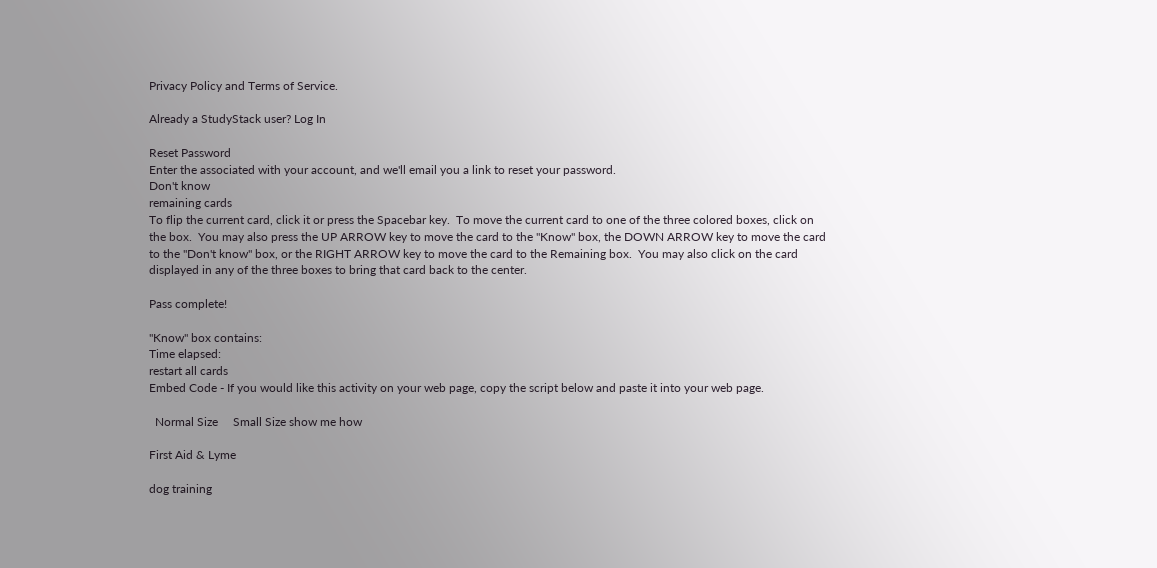Privacy Policy and Terms of Service.

Already a StudyStack user? Log In

Reset Password
Enter the associated with your account, and we'll email you a link to reset your password.
Don't know
remaining cards
To flip the current card, click it or press the Spacebar key.  To move the current card to one of the three colored boxes, click on the box.  You may also press the UP ARROW key to move the card to the "Know" box, the DOWN ARROW key to move the card to the "Don't know" box, or the RIGHT ARROW key to move the card to the Remaining box.  You may also click on the card displayed in any of the three boxes to bring that card back to the center.

Pass complete!

"Know" box contains:
Time elapsed:
restart all cards
Embed Code - If you would like this activity on your web page, copy the script below and paste it into your web page.

  Normal Size     Small Size show me how

First Aid & Lyme

dog training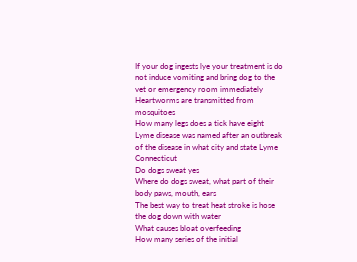If your dog ingests lye your treatment is do not induce vomiting and bring dog to the vet or emergency room immediately
Heartworms are transmitted from mosquitoes
How many legs does a tick have eight
Lyme disease was named after an outbreak of the disease in what city and state Lyme Connecticut
Do dogs sweat yes
Where do dogs sweat, what part of their body paws, mouth, ears
The best way to treat heat stroke is hose the dog down with water
What causes bloat overfeeding
How many series of the initial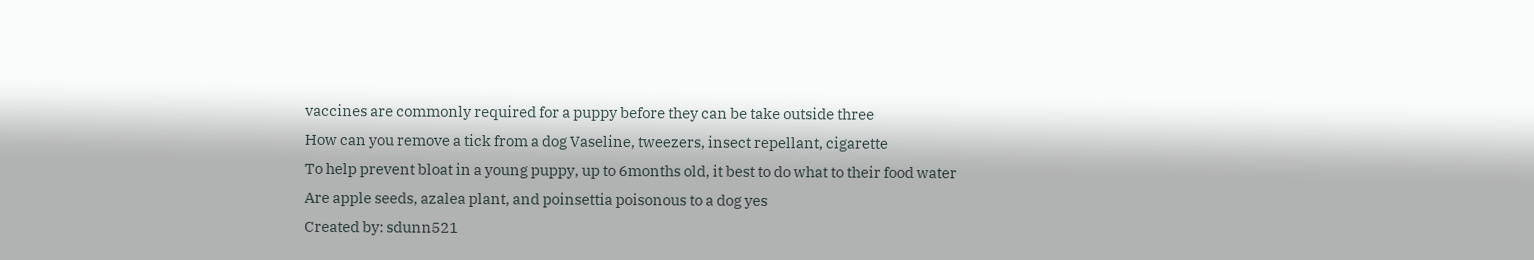vaccines are commonly required for a puppy before they can be take outside three
How can you remove a tick from a dog Vaseline, tweezers, insect repellant, cigarette
To help prevent bloat in a young puppy, up to 6months old, it best to do what to their food water
Are apple seeds, azalea plant, and poinsettia poisonous to a dog yes
Created by: sdunn521